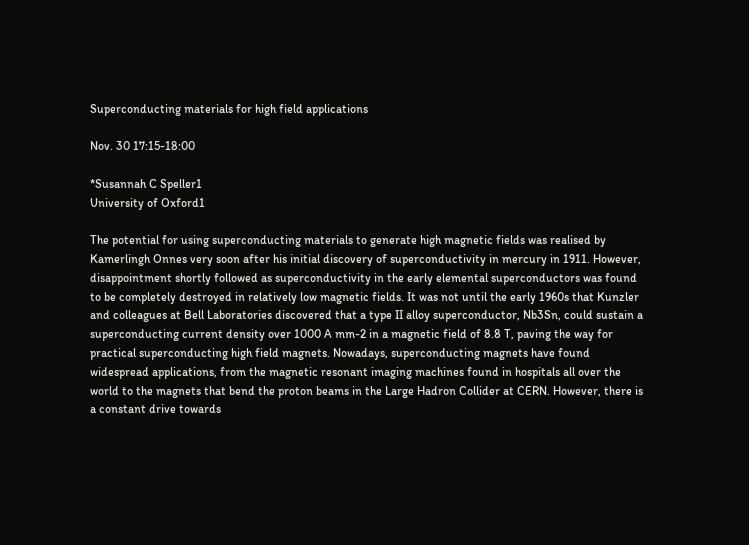Superconducting materials for high field applications

Nov. 30 17:15-18:00

*Susannah C Speller1
University of Oxford1

The potential for using superconducting materials to generate high magnetic fields was realised by Kamerlingh Onnes very soon after his initial discovery of superconductivity in mercury in 1911. However, disappointment shortly followed as superconductivity in the early elemental superconductors was found to be completely destroyed in relatively low magnetic fields. It was not until the early 1960s that Kunzler and colleagues at Bell Laboratories discovered that a type II alloy superconductor, Nb3Sn, could sustain a superconducting current density over 1000 A mm-2 in a magnetic field of 8.8 T, paving the way for practical superconducting high field magnets. Nowadays, superconducting magnets have found widespread applications, from the magnetic resonant imaging machines found in hospitals all over the world to the magnets that bend the proton beams in the Large Hadron Collider at CERN. However, there is a constant drive towards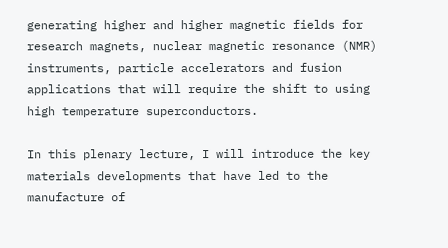generating higher and higher magnetic fields for research magnets, nuclear magnetic resonance (NMR) instruments, particle accelerators and fusion applications that will require the shift to using high temperature superconductors.

In this plenary lecture, I will introduce the key materials developments that have led to the manufacture of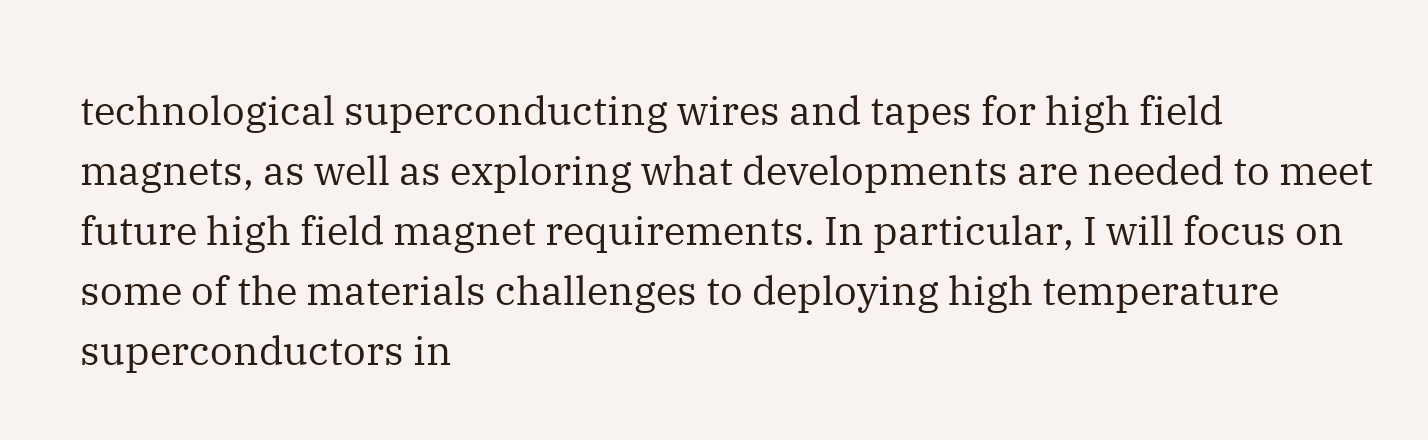technological superconducting wires and tapes for high field magnets, as well as exploring what developments are needed to meet future high field magnet requirements. In particular, I will focus on some of the materials challenges to deploying high temperature superconductors in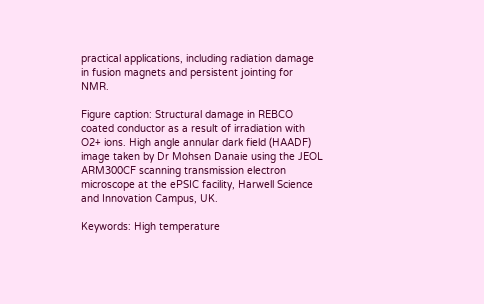practical applications, including radiation damage in fusion magnets and persistent jointing for NMR.

Figure caption: Structural damage in REBCO coated conductor as a result of irradiation with O2+ ions. High angle annular dark field (HAADF) image taken by Dr Mohsen Danaie using the JEOL ARM300CF scanning transmission electron microscope at the ePSIC facility, Harwell Science and Innovation Campus, UK.

Keywords: High temperature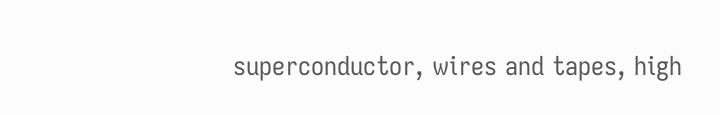superconductor, wires and tapes, high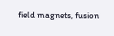field magnets, fusion